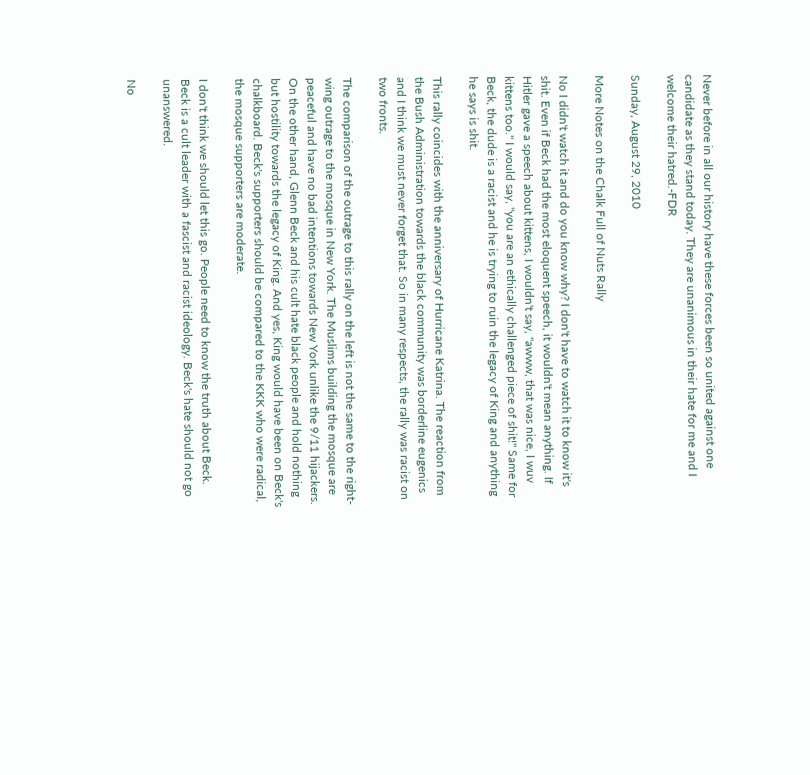Never before in all our history have these forces been so united against one candidate as they stand today. They are unanimous in their hate for me and I welcome their hatred.-FDR

Sunday, August 29, 2010

More Notes on the Chalk Full of Nuts Rally

No I didn't watch it and do you know why? I don't have to watch it to know it's shit. Even if Beck had the most eloquent speech, it wouldn't mean anything. If Hitler gave a speech about kittens, I wouldn't say, "awww, that was nice, I wuv kittens too." I would say, "you are an ethically challenged piece of shit!" Same for Beck, the dude is a racist and he is trying to ruin the legacy of King and anything he says is shit.

This rally coincides with the anniversary of Hurricane Katrina. The reaction from the Bush Administration towards the black community was borderline eugenics and I think we must never forget that. So in many respects, the rally was racist on two fronts.

The comparison of the outrage to this rally on the left is not the same to the right-wing outrage to the mosque in New York. The Muslims building the mosque are peaceful and have no bad intentions towards New York unlike the 9/11 hijackers. On the other hand, Glenn Beck and his cult hate black people and hold nothing but hostility towards the legacy of King. And yes, King would have been on Beck's chalkboard. Beck's supporters should be compared to the KKK who were radical, the mosque supporters are moderate.

I don't think we should let this go. People need to know the truth about Beck. Beck is a cult leader with a fascist and racist ideology. Beck's hate should not go unanswered.

No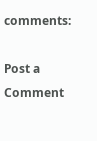comments:

Post a Comment